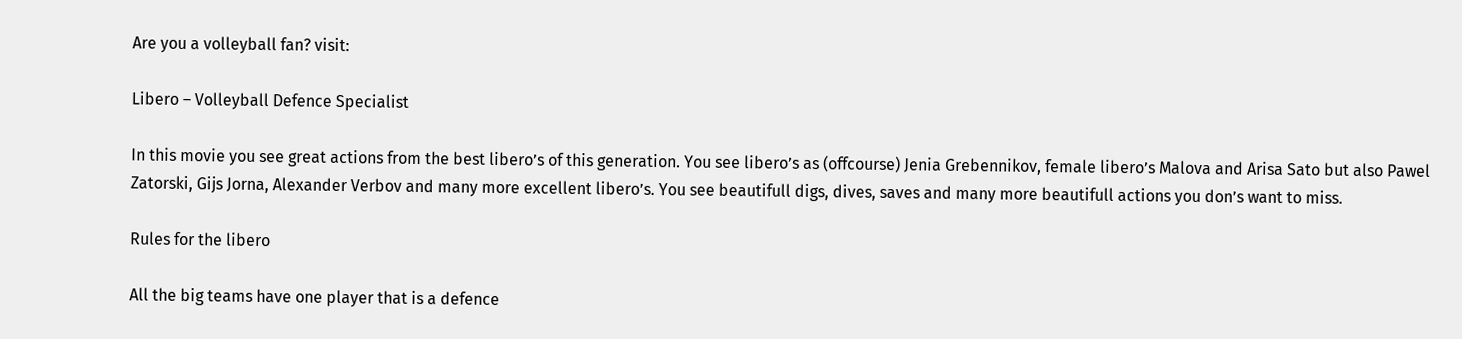Are you a volleyball fan? visit:

Libero – Volleyball Defence Specialist

In this movie you see great actions from the best libero’s of this generation. You see libero’s as (offcourse) Jenia Grebennikov, female libero’s Malova and Arisa Sato but also Pawel Zatorski, Gijs Jorna, Alexander Verbov and many more excellent libero’s. You see beautifull digs, dives, saves and many more beautifull actions you don’s want to miss.

Rules for the libero

All the big teams have one player that is a defence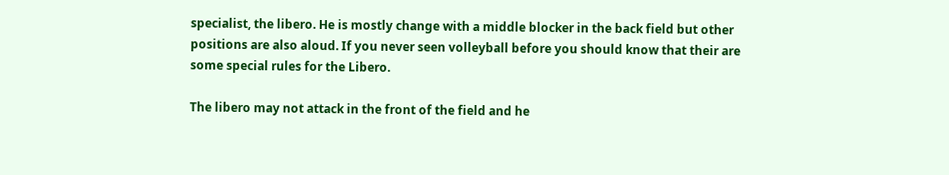specialist, the libero. He is mostly change with a middle blocker in the back field but other positions are also aloud. If you never seen volleyball before you should know that their are some special rules for the Libero.

The libero may not attack in the front of the field and he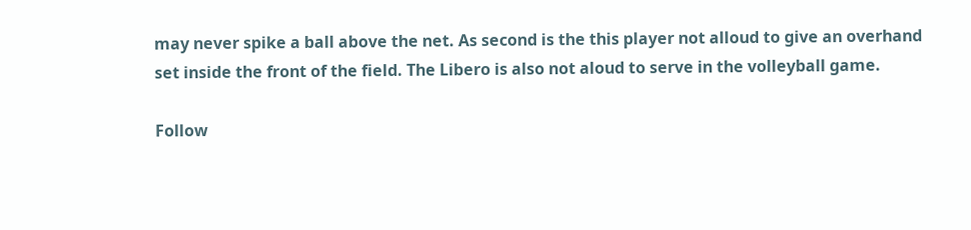may never spike a ball above the net. As second is the this player not alloud to give an overhand set inside the front of the field. The Libero is also not aloud to serve in the volleyball game.

Follow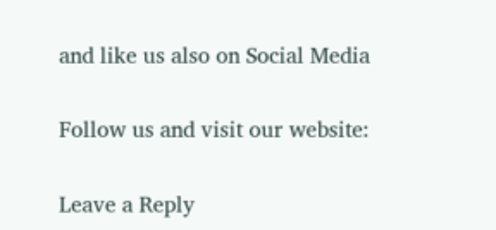and like us also on Social Media

Follow us and visit our website:

Leave a Reply